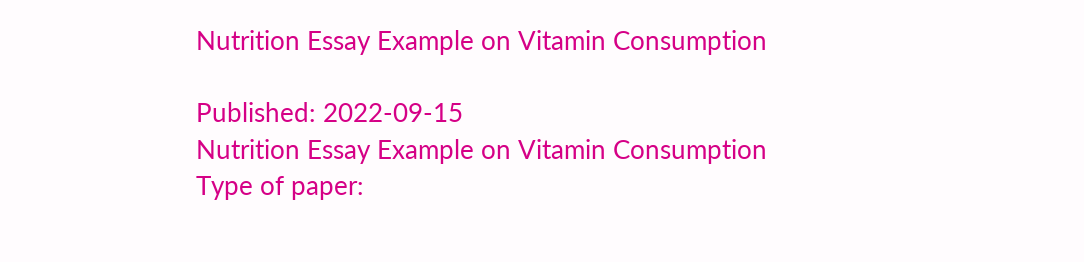Nutrition Essay Example on Vitamin Consumption

Published: 2022-09-15
Nutrition Essay Example on Vitamin Consumption
Type of paper: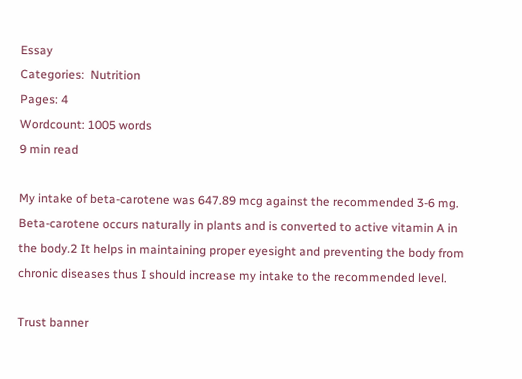Essay
Categories:  Nutrition
Pages: 4
Wordcount: 1005 words
9 min read

My intake of beta-carotene was 647.89 mcg against the recommended 3-6 mg. Beta-carotene occurs naturally in plants and is converted to active vitamin A in the body.2 It helps in maintaining proper eyesight and preventing the body from chronic diseases thus I should increase my intake to the recommended level.

Trust banner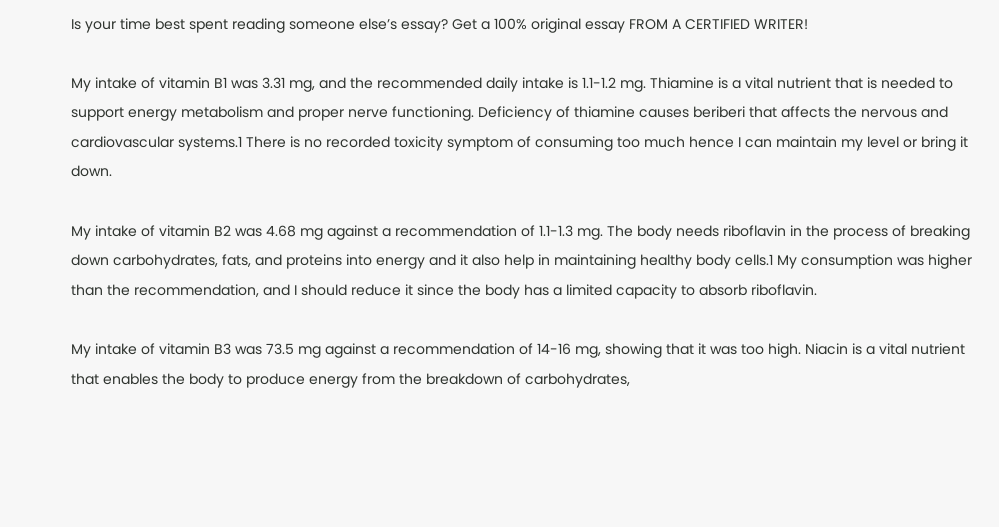Is your time best spent reading someone else’s essay? Get a 100% original essay FROM A CERTIFIED WRITER!

My intake of vitamin B1 was 3.31 mg, and the recommended daily intake is 1.1-1.2 mg. Thiamine is a vital nutrient that is needed to support energy metabolism and proper nerve functioning. Deficiency of thiamine causes beriberi that affects the nervous and cardiovascular systems.1 There is no recorded toxicity symptom of consuming too much hence I can maintain my level or bring it down.

My intake of vitamin B2 was 4.68 mg against a recommendation of 1.1-1.3 mg. The body needs riboflavin in the process of breaking down carbohydrates, fats, and proteins into energy and it also help in maintaining healthy body cells.1 My consumption was higher than the recommendation, and I should reduce it since the body has a limited capacity to absorb riboflavin.

My intake of vitamin B3 was 73.5 mg against a recommendation of 14-16 mg, showing that it was too high. Niacin is a vital nutrient that enables the body to produce energy from the breakdown of carbohydrates,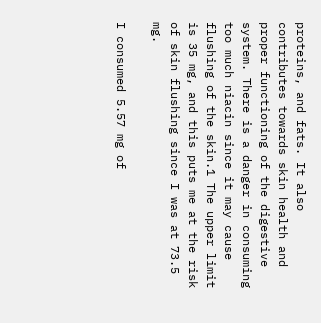proteins, and fats. It also contributes towards skin health and proper functioning of the digestive system. There is a danger in consuming too much niacin since it may cause flushing of the skin.1 The upper limit is 35 mg, and this puts me at the risk of skin flushing since I was at 73.5 mg.

I consumed 5.57 mg of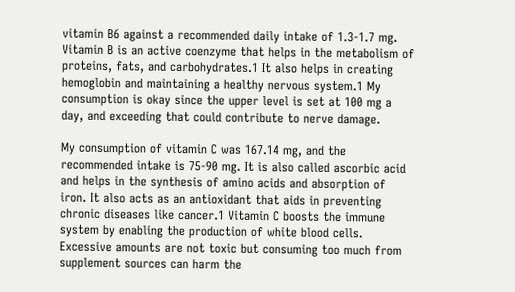vitamin B6 against a recommended daily intake of 1.3-1.7 mg. Vitamin B is an active coenzyme that helps in the metabolism of proteins, fats, and carbohydrates.1 It also helps in creating hemoglobin and maintaining a healthy nervous system.1 My consumption is okay since the upper level is set at 100 mg a day, and exceeding that could contribute to nerve damage.

My consumption of vitamin C was 167.14 mg, and the recommended intake is 75-90 mg. It is also called ascorbic acid and helps in the synthesis of amino acids and absorption of iron. It also acts as an antioxidant that aids in preventing chronic diseases like cancer.1 Vitamin C boosts the immune system by enabling the production of white blood cells. Excessive amounts are not toxic but consuming too much from supplement sources can harm the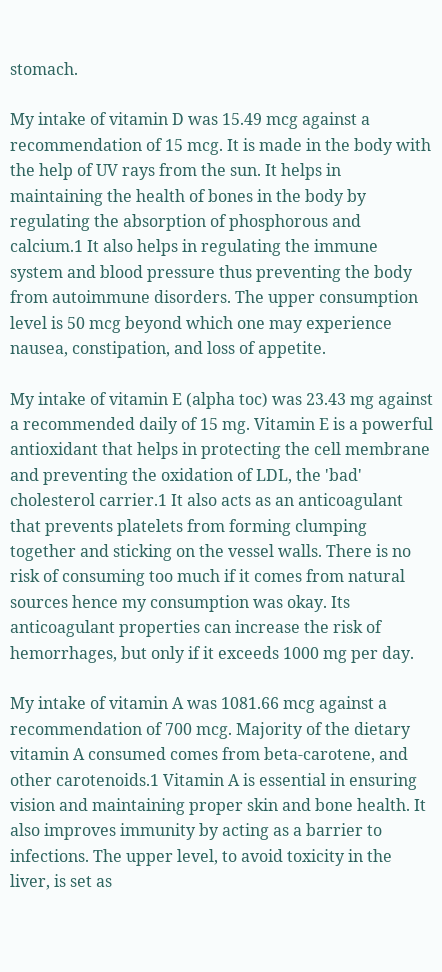stomach.

My intake of vitamin D was 15.49 mcg against a recommendation of 15 mcg. It is made in the body with the help of UV rays from the sun. It helps in maintaining the health of bones in the body by regulating the absorption of phosphorous and calcium.1 It also helps in regulating the immune system and blood pressure thus preventing the body from autoimmune disorders. The upper consumption level is 50 mcg beyond which one may experience nausea, constipation, and loss of appetite.

My intake of vitamin E (alpha toc) was 23.43 mg against a recommended daily of 15 mg. Vitamin E is a powerful antioxidant that helps in protecting the cell membrane and preventing the oxidation of LDL, the 'bad' cholesterol carrier.1 It also acts as an anticoagulant that prevents platelets from forming clumping together and sticking on the vessel walls. There is no risk of consuming too much if it comes from natural sources hence my consumption was okay. Its anticoagulant properties can increase the risk of hemorrhages, but only if it exceeds 1000 mg per day.

My intake of vitamin A was 1081.66 mcg against a recommendation of 700 mcg. Majority of the dietary vitamin A consumed comes from beta-carotene, and other carotenoids.1 Vitamin A is essential in ensuring vision and maintaining proper skin and bone health. It also improves immunity by acting as a barrier to infections. The upper level, to avoid toxicity in the liver, is set as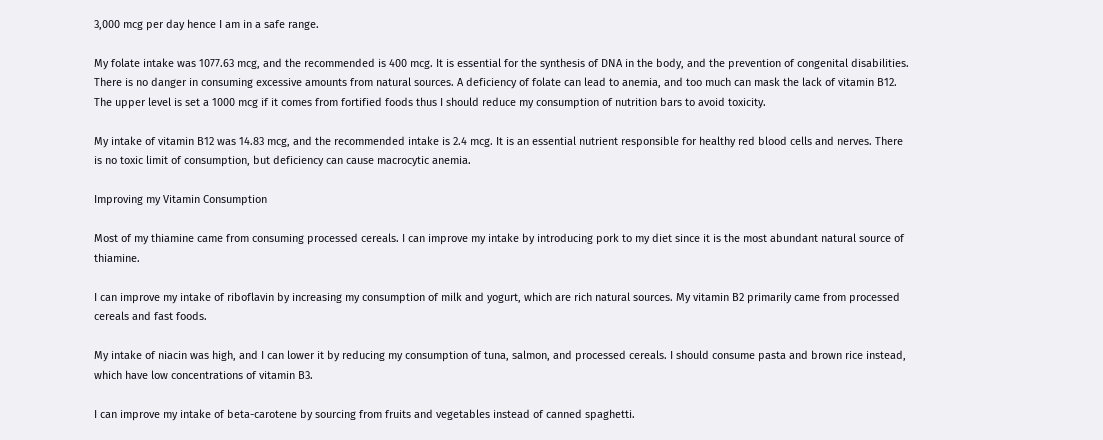3,000 mcg per day hence I am in a safe range.

My folate intake was 1077.63 mcg, and the recommended is 400 mcg. It is essential for the synthesis of DNA in the body, and the prevention of congenital disabilities. There is no danger in consuming excessive amounts from natural sources. A deficiency of folate can lead to anemia, and too much can mask the lack of vitamin B12. The upper level is set a 1000 mcg if it comes from fortified foods thus I should reduce my consumption of nutrition bars to avoid toxicity.

My intake of vitamin B12 was 14.83 mcg, and the recommended intake is 2.4 mcg. It is an essential nutrient responsible for healthy red blood cells and nerves. There is no toxic limit of consumption, but deficiency can cause macrocytic anemia.

Improving my Vitamin Consumption

Most of my thiamine came from consuming processed cereals. I can improve my intake by introducing pork to my diet since it is the most abundant natural source of thiamine.

I can improve my intake of riboflavin by increasing my consumption of milk and yogurt, which are rich natural sources. My vitamin B2 primarily came from processed cereals and fast foods.

My intake of niacin was high, and I can lower it by reducing my consumption of tuna, salmon, and processed cereals. I should consume pasta and brown rice instead, which have low concentrations of vitamin B3.

I can improve my intake of beta-carotene by sourcing from fruits and vegetables instead of canned spaghetti.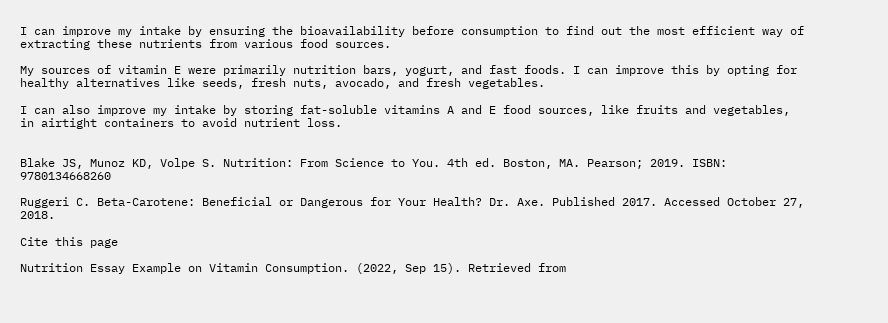I can improve my intake by ensuring the bioavailability before consumption to find out the most efficient way of extracting these nutrients from various food sources.

My sources of vitamin E were primarily nutrition bars, yogurt, and fast foods. I can improve this by opting for healthy alternatives like seeds, fresh nuts, avocado, and fresh vegetables.

I can also improve my intake by storing fat-soluble vitamins A and E food sources, like fruits and vegetables, in airtight containers to avoid nutrient loss.


Blake JS, Munoz KD, Volpe S. Nutrition: From Science to You. 4th ed. Boston, MA. Pearson; 2019. ISBN: 9780134668260

Ruggeri C. Beta-Carotene: Beneficial or Dangerous for Your Health? Dr. Axe. Published 2017. Accessed October 27, 2018.

Cite this page

Nutrition Essay Example on Vitamin Consumption. (2022, Sep 15). Retrieved from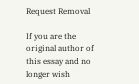Request Removal

If you are the original author of this essay and no longer wish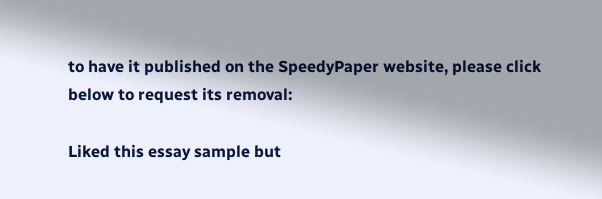to have it published on the SpeedyPaper website, please click below to request its removal:

Liked this essay sample but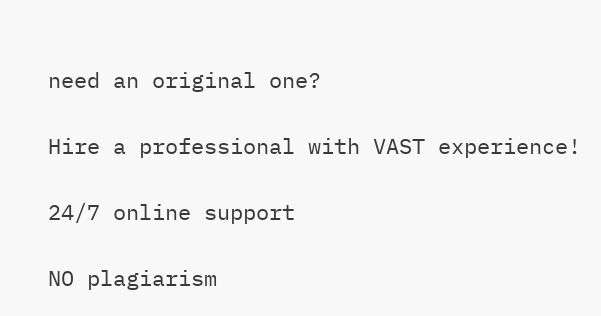need an original one?

Hire a professional with VAST experience!

24/7 online support

NO plagiarism